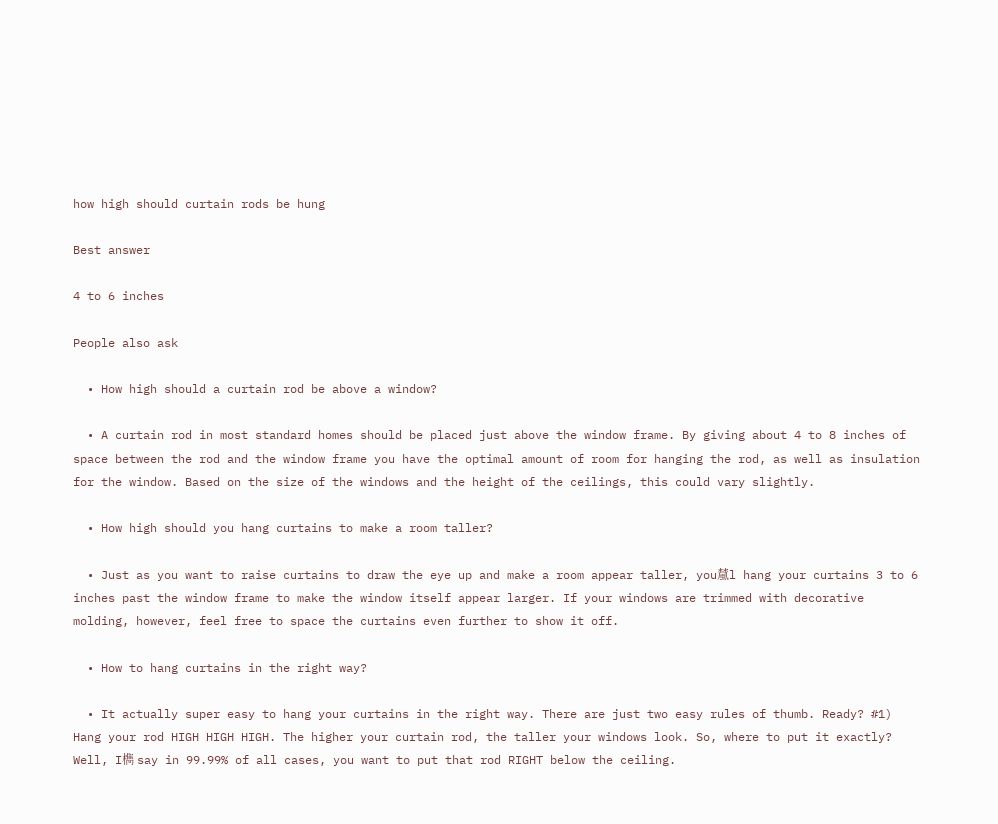how high should curtain rods be hung

Best answer

4 to 6 inches

People also ask

  • How high should a curtain rod be above a window?

  • A curtain rod in most standard homes should be placed just above the window frame. By giving about 4 to 8 inches of space between the rod and the window frame you have the optimal amount of room for hanging the rod, as well as insulation for the window. Based on the size of the windows and the height of the ceilings, this could vary slightly.

  • How high should you hang curtains to make a room taller?

  • Just as you want to raise curtains to draw the eye up and make a room appear taller, you檒l hang your curtains 3 to 6 inches past the window frame to make the window itself appear larger. If your windows are trimmed with decorative molding, however, feel free to space the curtains even further to show it off.

  • How to hang curtains in the right way?

  • It actually super easy to hang your curtains in the right way. There are just two easy rules of thumb. Ready? #1) Hang your rod HIGH HIGH HIGH. The higher your curtain rod, the taller your windows look. So, where to put it exactly? Well, I檇 say in 99.99% of all cases, you want to put that rod RIGHT below the ceiling.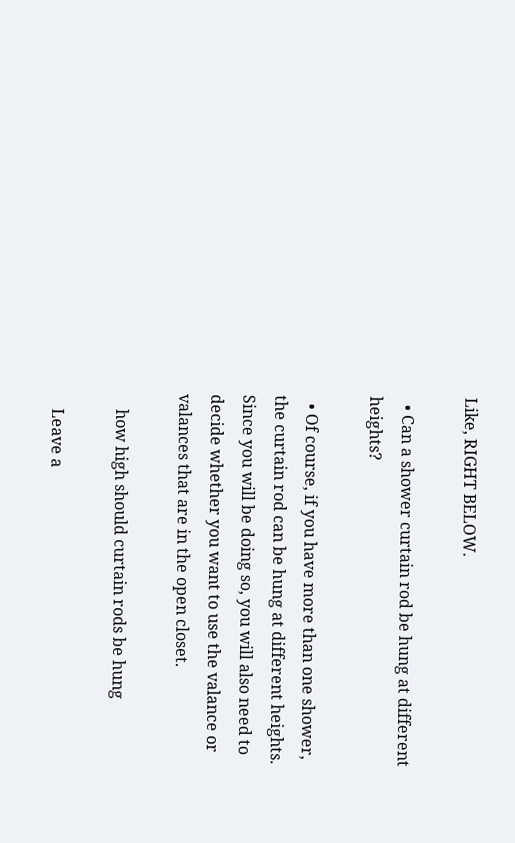Like, RIGHT BELOW.

  • Can a shower curtain rod be hung at different heights?

  • Of course, if you have more than one shower, the curtain rod can be hung at different heights. Since you will be doing so, you will also need to decide whether you want to use the valance or valances that are in the open closet.

    how high should curtain rods be hung

    Leave a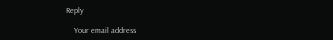Reply

    Your email address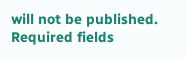will not be published. Required fields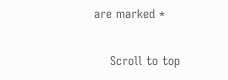are marked *

    Scroll to top